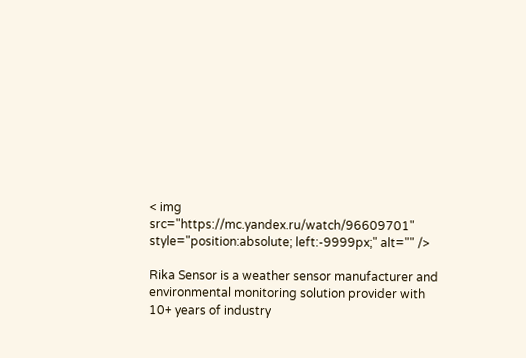< img src="https://mc.yandex.ru/watch/96609701" style="position:absolute; left:-9999px;" alt="" />

Rika Sensor is a weather sensor manufacturer and environmental monitoring solution provider with 10+ years of industry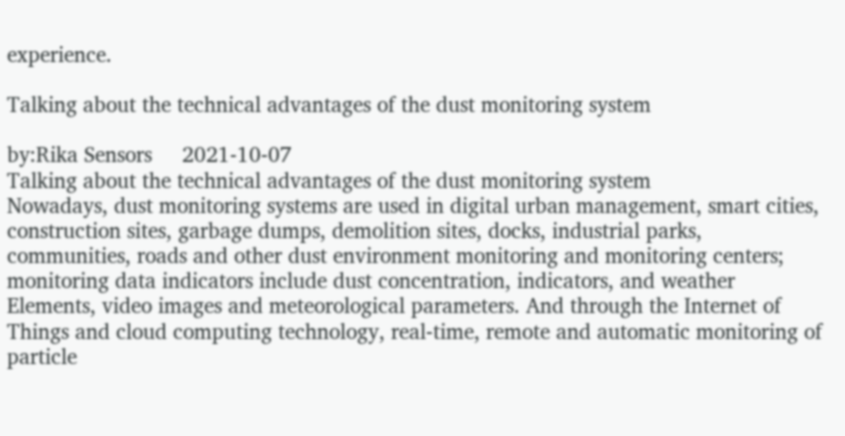experience.

Talking about the technical advantages of the dust monitoring system

by:Rika Sensors     2021-10-07
Talking about the technical advantages of the dust monitoring system
Nowadays, dust monitoring systems are used in digital urban management, smart cities, construction sites, garbage dumps, demolition sites, docks, industrial parks, communities, roads and other dust environment monitoring and monitoring centers; monitoring data indicators include dust concentration, indicators, and weather Elements, video images and meteorological parameters. And through the Internet of Things and cloud computing technology, real-time, remote and automatic monitoring of particle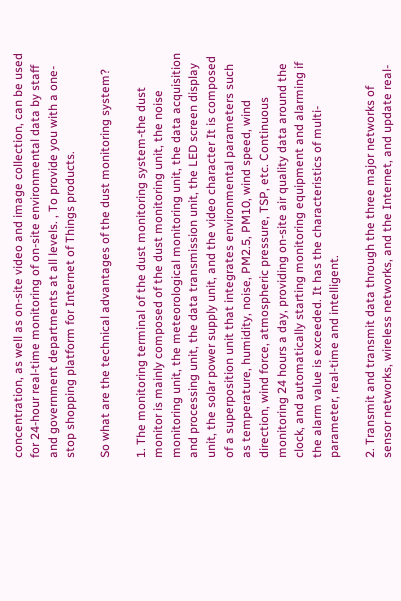concentration, as well as on-site video and image collection, can be used for 24-hour real-time monitoring of on-site environmental data by staff and government departments at all levels. , To provide you with a one-stop shopping platform for Internet of Things products.

So what are the technical advantages of the dust monitoring system?

1. The monitoring terminal of the dust monitoring system-the dust monitor is mainly composed of the dust monitoring unit, the noise monitoring unit, the meteorological monitoring unit, the data acquisition and processing unit, the data transmission unit, the LED screen display unit, the solar power supply unit, and the video character It is composed of a superposition unit that integrates environmental parameters such as temperature, humidity, noise, PM2.5, PM10, wind speed, wind direction, wind force, atmospheric pressure, TSP, etc. Continuous monitoring 24 hours a day, providing on-site air quality data around the clock, and automatically starting monitoring equipment and alarming if the alarm value is exceeded. It has the characteristics of multi-parameter, real-time and intelligent.

2. Transmit and transmit data through the three major networks of sensor networks, wireless networks, and the Internet, and update real-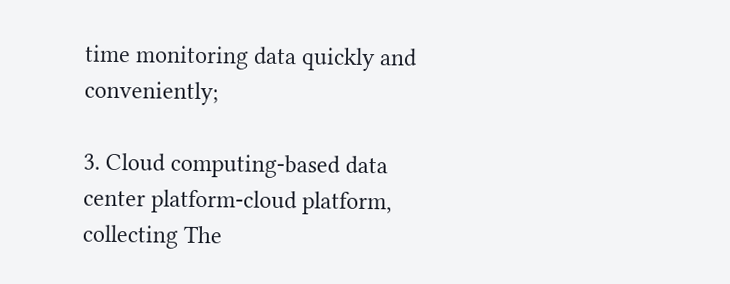time monitoring data quickly and conveniently;

3. Cloud computing-based data center platform-cloud platform, collecting The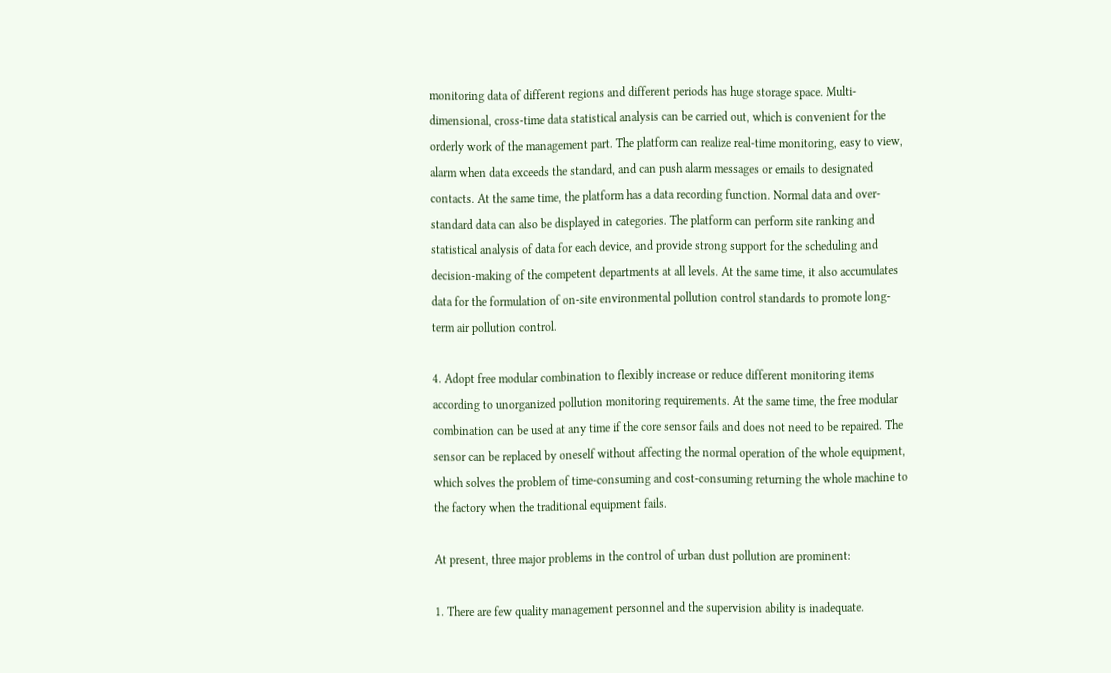monitoring data of different regions and different periods has huge storage space. Multi-dimensional, cross-time data statistical analysis can be carried out, which is convenient for the orderly work of the management part. The platform can realize real-time monitoring, easy to view, alarm when data exceeds the standard, and can push alarm messages or emails to designated contacts. At the same time, the platform has a data recording function. Normal data and over-standard data can also be displayed in categories. The platform can perform site ranking and statistical analysis of data for each device, and provide strong support for the scheduling and decision-making of the competent departments at all levels. At the same time, it also accumulates data for the formulation of on-site environmental pollution control standards to promote long-term air pollution control.

4. Adopt free modular combination to flexibly increase or reduce different monitoring items according to unorganized pollution monitoring requirements. At the same time, the free modular combination can be used at any time if the core sensor fails and does not need to be repaired. The sensor can be replaced by oneself without affecting the normal operation of the whole equipment, which solves the problem of time-consuming and cost-consuming returning the whole machine to the factory when the traditional equipment fails.

At present, three major problems in the control of urban dust pollution are prominent:

1. There are few quality management personnel and the supervision ability is inadequate.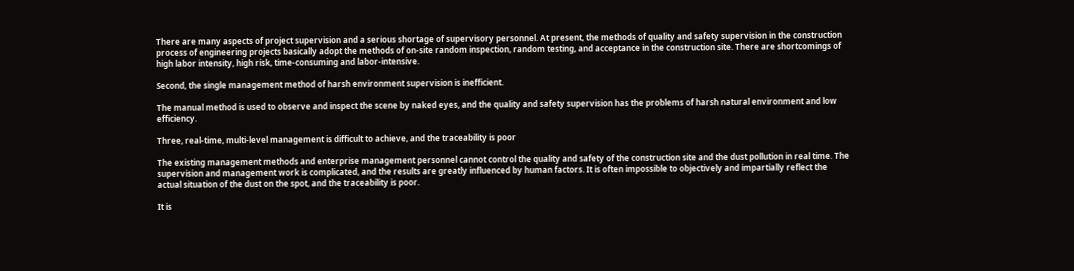There are many aspects of project supervision and a serious shortage of supervisory personnel. At present, the methods of quality and safety supervision in the construction process of engineering projects basically adopt the methods of on-site random inspection, random testing, and acceptance in the construction site. There are shortcomings of high labor intensity, high risk, time-consuming and labor-intensive.

Second, the single management method of harsh environment supervision is inefficient.

The manual method is used to observe and inspect the scene by naked eyes, and the quality and safety supervision has the problems of harsh natural environment and low efficiency.

Three, real-time, multi-level management is difficult to achieve, and the traceability is poor

The existing management methods and enterprise management personnel cannot control the quality and safety of the construction site and the dust pollution in real time. The supervision and management work is complicated, and the results are greatly influenced by human factors. It is often impossible to objectively and impartially reflect the actual situation of the dust on the spot, and the traceability is poor.

It is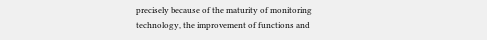precisely because of the maturity of monitoring technology, the improvement of functions and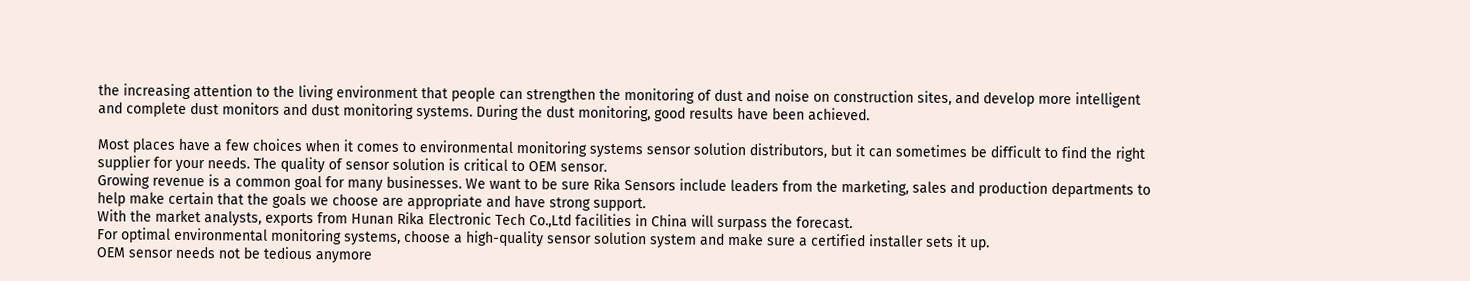the increasing attention to the living environment that people can strengthen the monitoring of dust and noise on construction sites, and develop more intelligent and complete dust monitors and dust monitoring systems. During the dust monitoring, good results have been achieved.

Most places have a few choices when it comes to environmental monitoring systems sensor solution distributors, but it can sometimes be difficult to find the right supplier for your needs. The quality of sensor solution is critical to OEM sensor.
Growing revenue is a common goal for many businesses. We want to be sure Rika Sensors include leaders from the marketing, sales and production departments to help make certain that the goals we choose are appropriate and have strong support.
With the market analysts, exports from Hunan Rika Electronic Tech Co.,Ltd facilities in China will surpass the forecast.
For optimal environmental monitoring systems, choose a high-quality sensor solution system and make sure a certified installer sets it up.
OEM sensor needs not be tedious anymore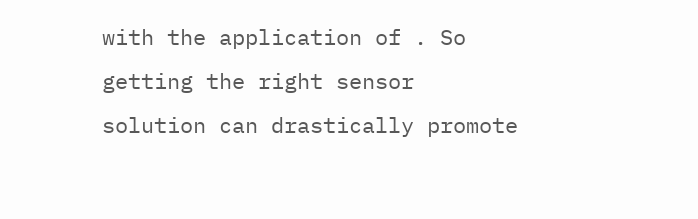with the application of . So getting the right sensor solution can drastically promote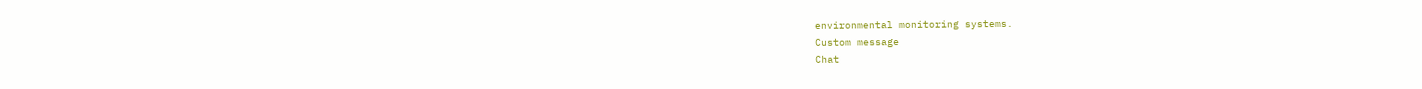environmental monitoring systems.
Custom message
Chat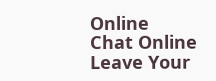Online
Chat Online
Leave Your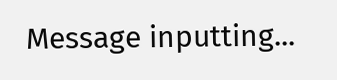Message inputting...